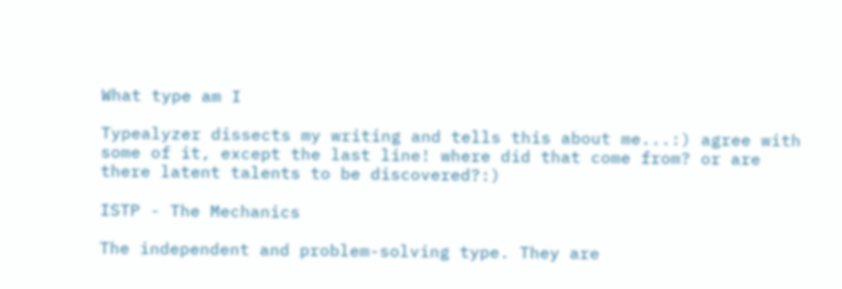What type am I

Typealyzer dissects my writing and tells this about me...:) agree with some of it, except the last line! where did that come from? or are there latent talents to be discovered?:)

ISTP - The Mechanics

The independent and problem-solving type. They are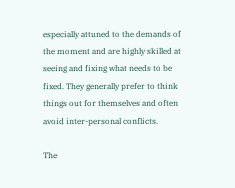especially attuned to the demands of the moment and are highly skilled at seeing and fixing what needs to be fixed. They generally prefer to think things out for themselves and often avoid inter-personal conflicts.

The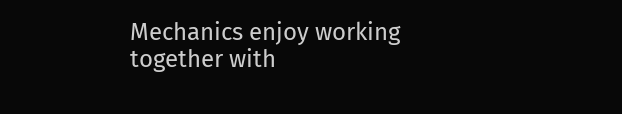Mechanics enjoy working together with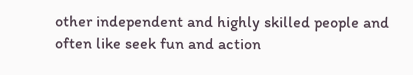other independent and highly skilled people and often like seek fun and action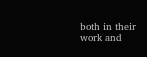both in their work and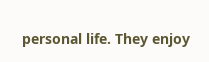personal life. They enjoy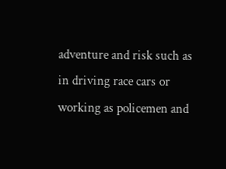adventure and risk such as in driving race cars or working as policemen and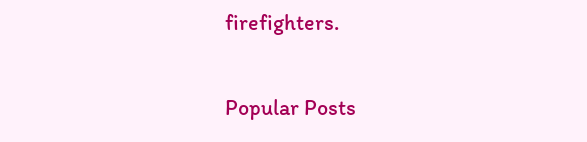firefighters.


Popular Posts